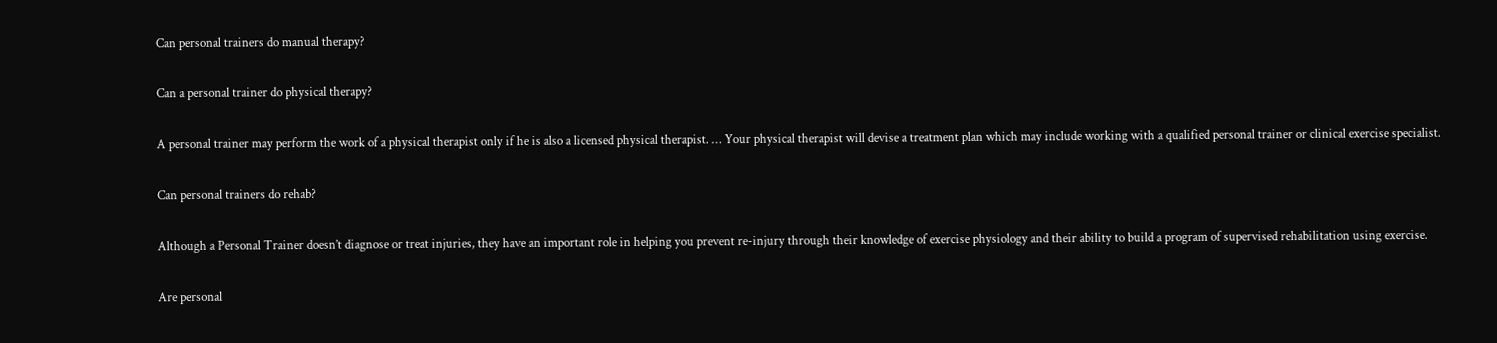Can personal trainers do manual therapy?

Can a personal trainer do physical therapy?

A personal trainer may perform the work of a physical therapist only if he is also a licensed physical therapist. … Your physical therapist will devise a treatment plan which may include working with a qualified personal trainer or clinical exercise specialist.

Can personal trainers do rehab?

Although a Personal Trainer doesn’t diagnose or treat injuries, they have an important role in helping you prevent re-injury through their knowledge of exercise physiology and their ability to build a program of supervised rehabilitation using exercise.

Are personal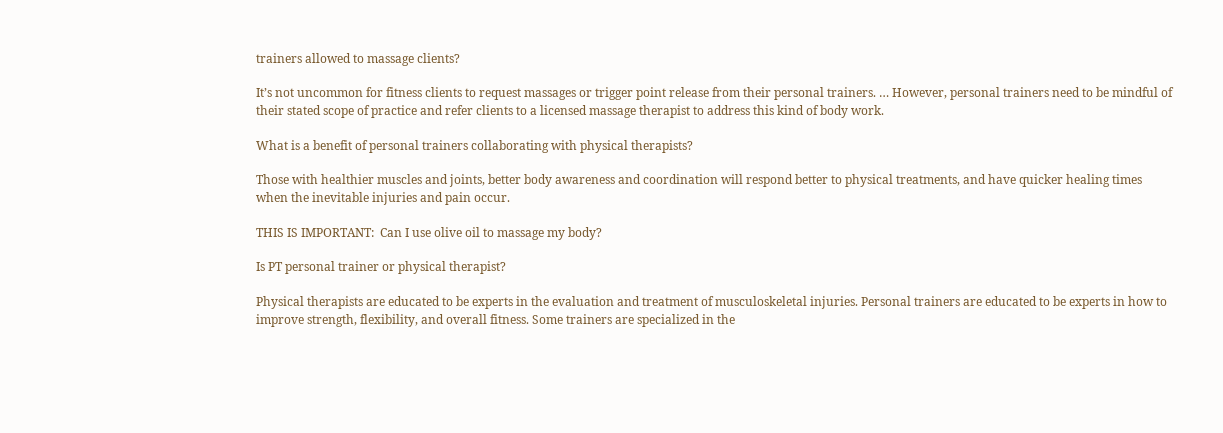trainers allowed to massage clients?

It’s not uncommon for fitness clients to request massages or trigger point release from their personal trainers. … However, personal trainers need to be mindful of their stated scope of practice and refer clients to a licensed massage therapist to address this kind of body work.

What is a benefit of personal trainers collaborating with physical therapists?

Those with healthier muscles and joints, better body awareness and coordination will respond better to physical treatments, and have quicker healing times when the inevitable injuries and pain occur.

THIS IS IMPORTANT:  Can I use olive oil to massage my body?

Is PT personal trainer or physical therapist?

Physical therapists are educated to be experts in the evaluation and treatment of musculoskeletal injuries. Personal trainers are educated to be experts in how to improve strength, flexibility, and overall fitness. Some trainers are specialized in the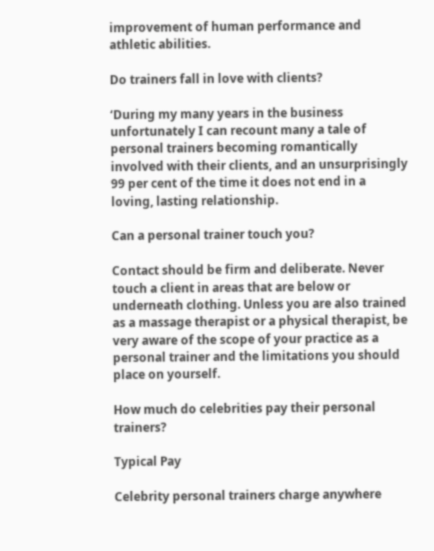improvement of human performance and athletic abilities.

Do trainers fall in love with clients?

‘During my many years in the business unfortunately I can recount many a tale of personal trainers becoming romantically involved with their clients, and an unsurprisingly 99 per cent of the time it does not end in a loving, lasting relationship.

Can a personal trainer touch you?

Contact should be firm and deliberate. Never touch a client in areas that are below or underneath clothing. Unless you are also trained as a massage therapist or a physical therapist, be very aware of the scope of your practice as a personal trainer and the limitations you should place on yourself.

How much do celebrities pay their personal trainers?

Typical Pay

Celebrity personal trainers charge anywhere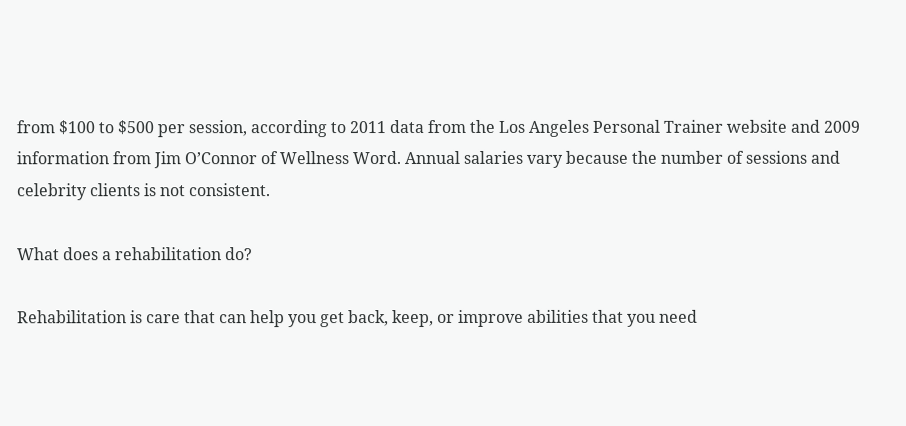from $100 to $500 per session, according to 2011 data from the Los Angeles Personal Trainer website and 2009 information from Jim O’Connor of Wellness Word. Annual salaries vary because the number of sessions and celebrity clients is not consistent.

What does a rehabilitation do?

Rehabilitation is care that can help you get back, keep, or improve abilities that you need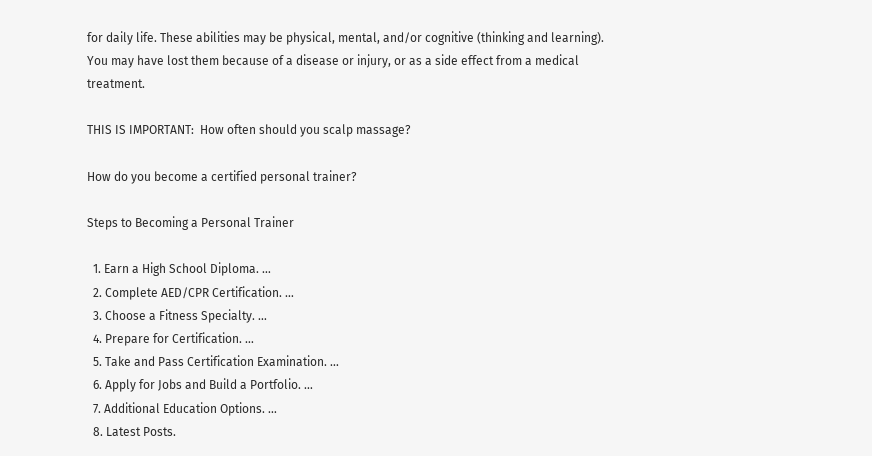for daily life. These abilities may be physical, mental, and/or cognitive (thinking and learning). You may have lost them because of a disease or injury, or as a side effect from a medical treatment.

THIS IS IMPORTANT:  How often should you scalp massage?

How do you become a certified personal trainer?

Steps to Becoming a Personal Trainer

  1. Earn a High School Diploma. …
  2. Complete AED/CPR Certification. …
  3. Choose a Fitness Specialty. …
  4. Prepare for Certification. …
  5. Take and Pass Certification Examination. …
  6. Apply for Jobs and Build a Portfolio. …
  7. Additional Education Options. …
  8. Latest Posts.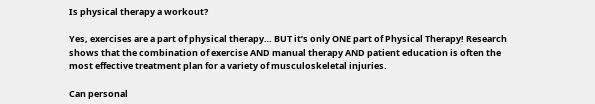Is physical therapy a workout?

Yes, exercises are a part of physical therapy… BUT it’s only ONE part of Physical Therapy! Research shows that the combination of exercise AND manual therapy AND patient education is often the most effective treatment plan for a variety of musculoskeletal injuries.

Can personal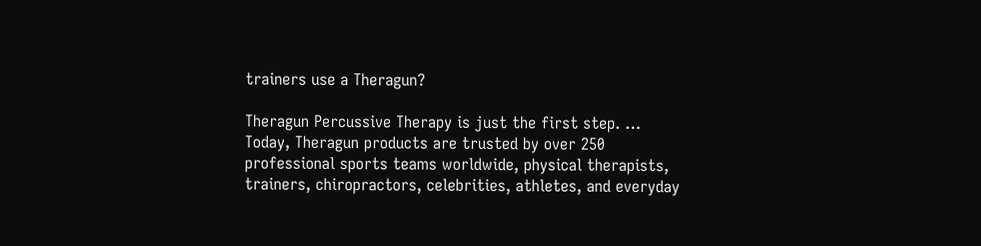trainers use a Theragun?

Theragun Percussive Therapy is just the first step. … Today, Theragun products are trusted by over 250 professional sports teams worldwide, physical therapists, trainers, chiropractors, celebrities, athletes, and everyday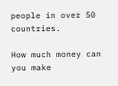people in over 50 countries.

How much money can you make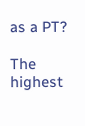as a PT?

The highest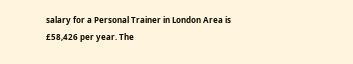salary for a Personal Trainer in London Area is £58,426 per year. The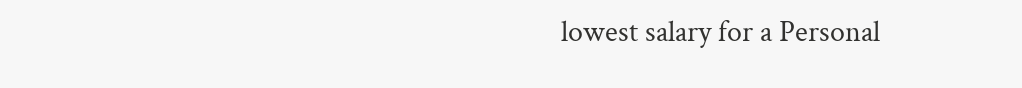lowest salary for a Personal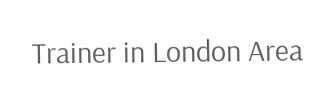Trainer in London Area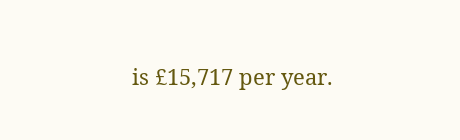is £15,717 per year.